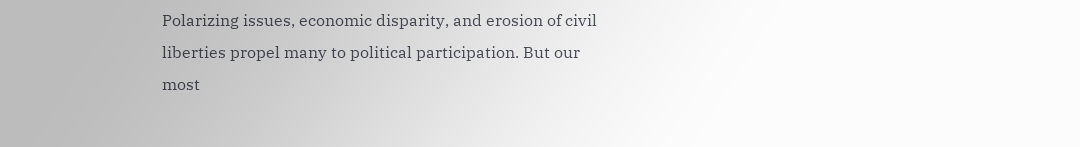Polarizing issues, economic disparity, and erosion of civil liberties propel many to political participation. But our most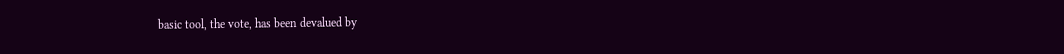basic tool, the vote, has been devalued by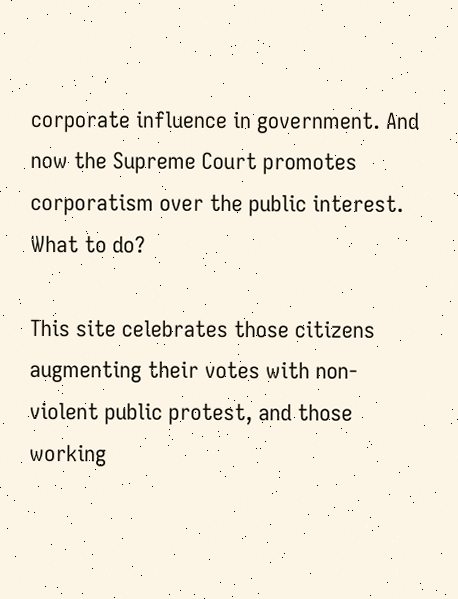corporate influence in government. And now the Supreme Court promotes corporatism over the public interest. What to do?

This site celebrates those citizens augmenting their votes with non-violent public protest, and those working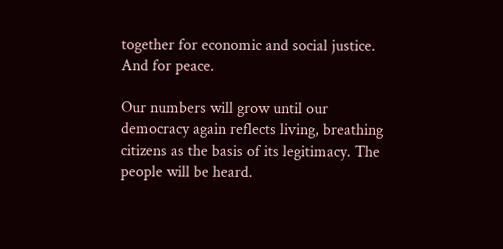together for economic and social justice. And for peace.

Our numbers will grow until our democracy again reflects living, breathing citizens as the basis of its legitimacy. The people will be heard.